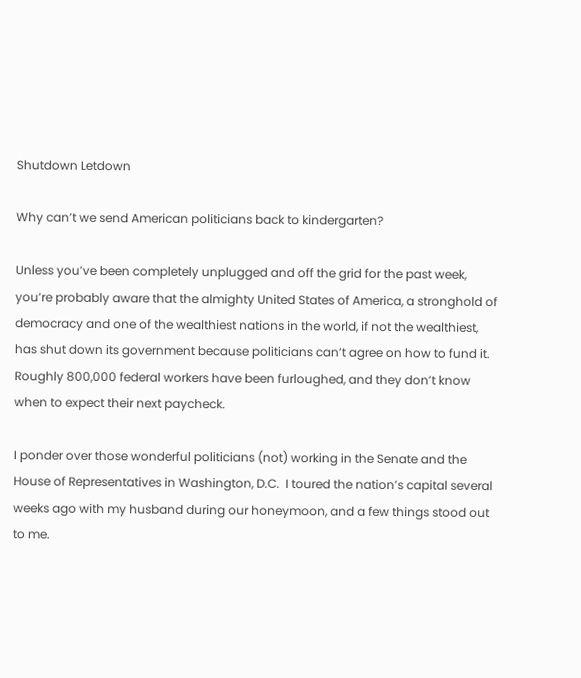Shutdown Letdown

Why can’t we send American politicians back to kindergarten?

Unless you’ve been completely unplugged and off the grid for the past week, you’re probably aware that the almighty United States of America, a stronghold of democracy and one of the wealthiest nations in the world, if not the wealthiest, has shut down its government because politicians can’t agree on how to fund it.  Roughly 800,000 federal workers have been furloughed, and they don’t know when to expect their next paycheck.

I ponder over those wonderful politicians (not) working in the Senate and the House of Representatives in Washington, D.C.  I toured the nation’s capital several weeks ago with my husband during our honeymoon, and a few things stood out to me.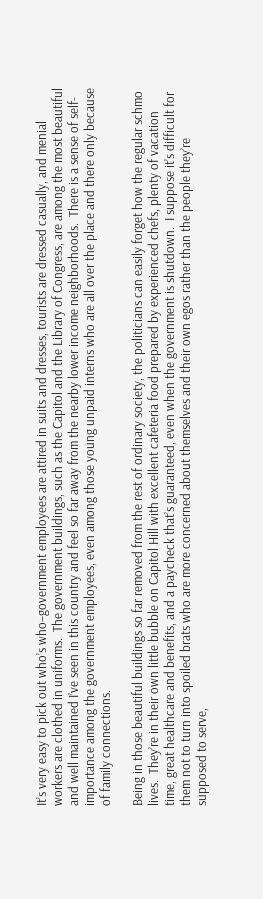It’s very easy to pick out who’s who–government employees are attired in suits and dresses, tourists are dressed casually, and menial workers are clothed in uniforms.  The government buildings, such as the Capitol and the Library of Congress, are among the most beautiful and well maintained I’ve seen in this country and feel so far away from the nearby lower income neighborhoods.  There is a sense of self-importance among the government employees, even among those young unpaid interns who are all over the place and there only because of family connections.

Being in those beautiful buildings so far removed from the rest of ordinary society, the politicians can easily forget how the regular schmo lives.  They’re in their own little bubble on Capitol Hill with excellent cafeteria food prepared by experienced chefs, plenty of vacation time, great healthcare and benefits, and a paycheck that’s guaranteed, even when the government is shutdown.  I suppose it’s difficult for them not to turn into spoiled brats who are more concerned about themselves and their own egos rather than the people they’re supposed to serve,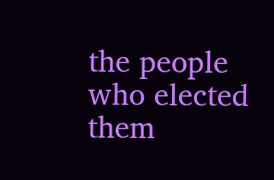the people who elected them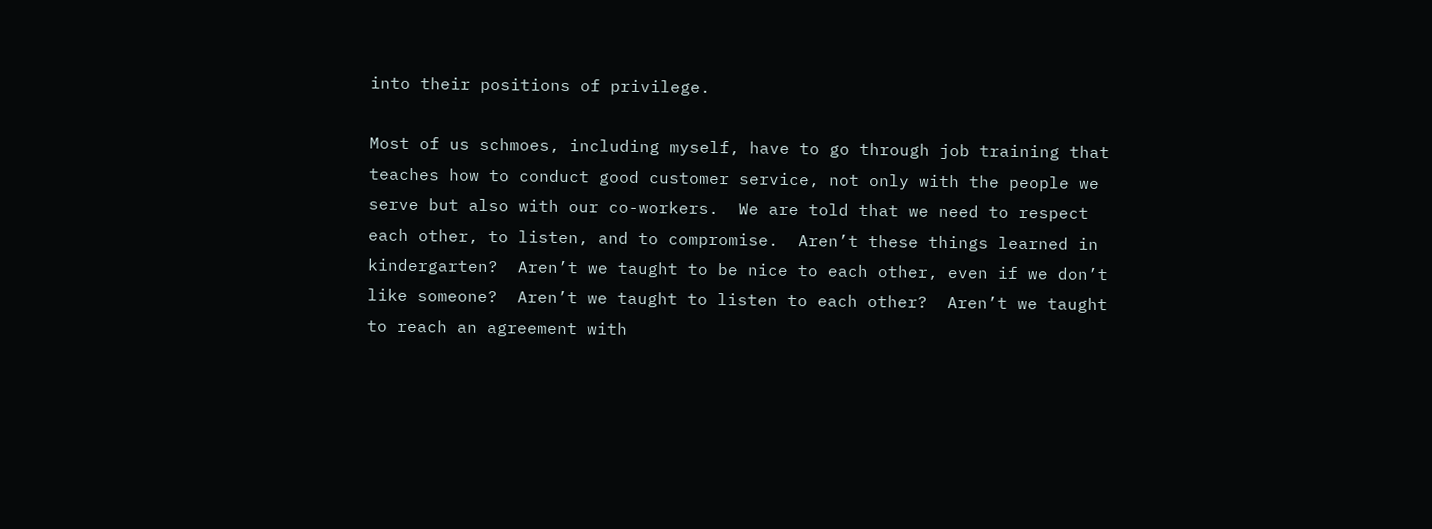into their positions of privilege.

Most of us schmoes, including myself, have to go through job training that teaches how to conduct good customer service, not only with the people we serve but also with our co-workers.  We are told that we need to respect each other, to listen, and to compromise.  Aren’t these things learned in kindergarten?  Aren’t we taught to be nice to each other, even if we don’t like someone?  Aren’t we taught to listen to each other?  Aren’t we taught to reach an agreement with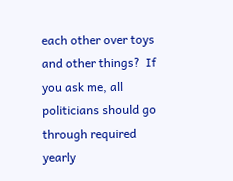each other over toys and other things?  If you ask me, all politicians should go through required yearly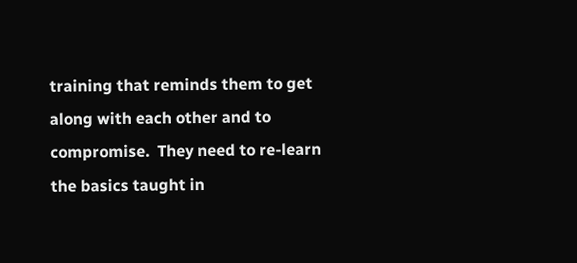training that reminds them to get along with each other and to compromise.  They need to re-learn the basics taught in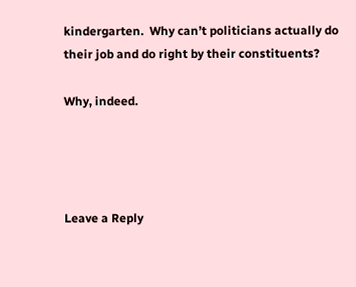kindergarten.  Why can’t politicians actually do their job and do right by their constituents?

Why, indeed.




Leave a Reply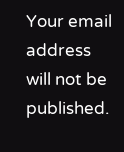Your email address will not be published.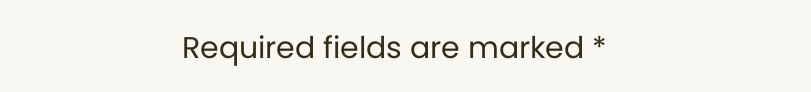Required fields are marked *